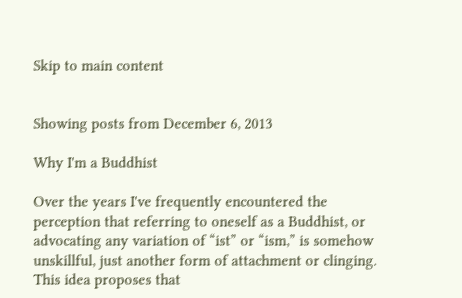Skip to main content


Showing posts from December 6, 2013

Why I'm a Buddhist

Over the years I've frequently encountered the perception that referring to oneself as a Buddhist, or advocating any variation of “ist” or “ism,” is somehow unskillful, just another form of attachment or clinging. This idea proposes that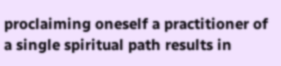proclaiming oneself a practitioner of a single spiritual path results in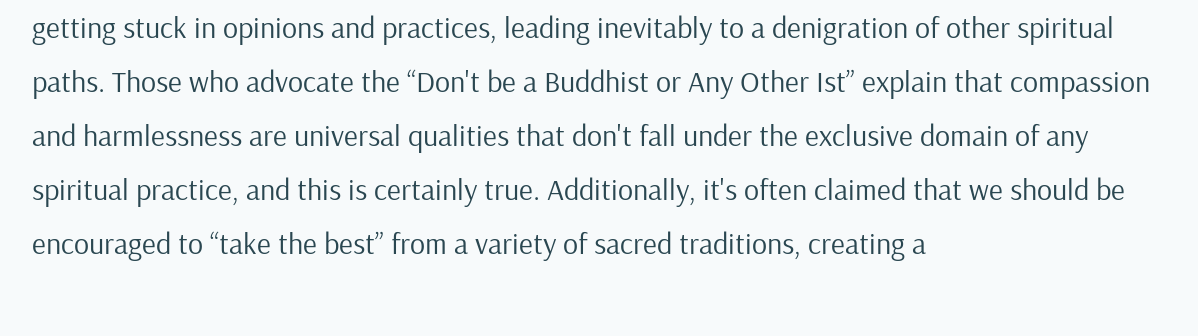getting stuck in opinions and practices, leading inevitably to a denigration of other spiritual paths. Those who advocate the “Don't be a Buddhist or Any Other Ist” explain that compassion and harmlessness are universal qualities that don't fall under the exclusive domain of any spiritual practice, and this is certainly true. Additionally, it's often claimed that we should be encouraged to “take the best” from a variety of sacred traditions, creating a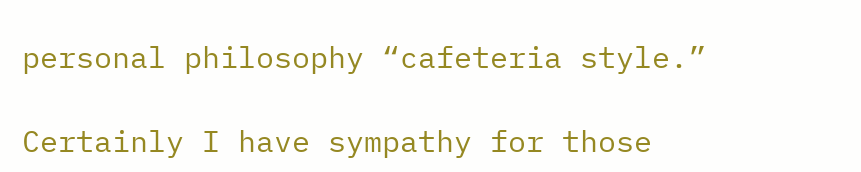personal philosophy “cafeteria style.”

Certainly I have sympathy for those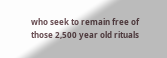who seek to remain free of those 2,500 year old rituals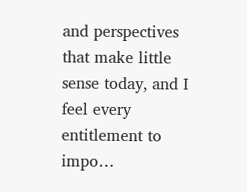and perspectives that make little sense today, and I feel every entitlement to impo…